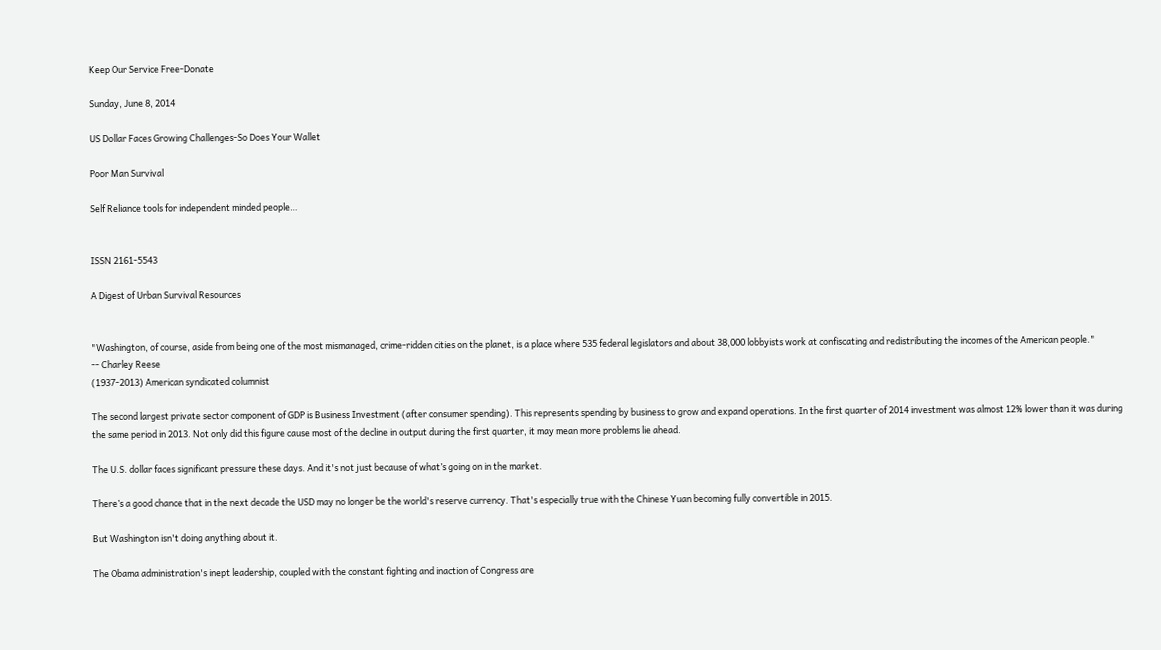Keep Our Service Free-Donate

Sunday, June 8, 2014

US Dollar Faces Growing Challenges-So Does Your Wallet

Poor Man Survival

Self Reliance tools for independent minded people…


ISSN 2161-5543

A Digest of Urban Survival Resources


"Washington, of course, aside from being one of the most mismanaged, crime-ridden cities on the planet, is a place where 535 federal legislators and about 38,000 lobbyists work at confiscating and redistributing the incomes of the American people."
-- Charley Reese
(1937-2013) American syndicated columnist

The second largest private sector component of GDP is Business Investment (after consumer spending). This represents spending by business to grow and expand operations. In the first quarter of 2014 investment was almost 12% lower than it was during the same period in 2013. Not only did this figure cause most of the decline in output during the first quarter, it may mean more problems lie ahead.

The U.S. dollar faces significant pressure these days. And it's not just because of what’s going on in the market.

There’s a good chance that in the next decade the USD may no longer be the world's reserve currency. That's especially true with the Chinese Yuan becoming fully convertible in 2015.

But Washington isn't doing anything about it.

The Obama administration's inept leadership, coupled with the constant fighting and inaction of Congress are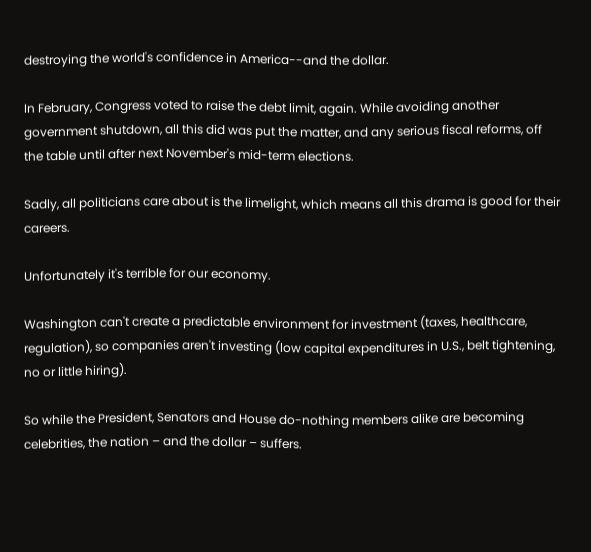destroying the world's confidence in America--and the dollar.

In February, Congress voted to raise the debt limit, again. While avoiding another government shutdown, all this did was put the matter, and any serious fiscal reforms, off the table until after next November's mid-term elections.

Sadly, all politicians care about is the limelight, which means all this drama is good for their careers.

Unfortunately it's terrible for our economy.

Washington can't create a predictable environment for investment (taxes, healthcare, regulation), so companies aren't investing (low capital expenditures in U.S., belt tightening, no or little hiring).

So while the President, Senators and House do-nothing members alike are becoming celebrities, the nation – and the dollar – suffers.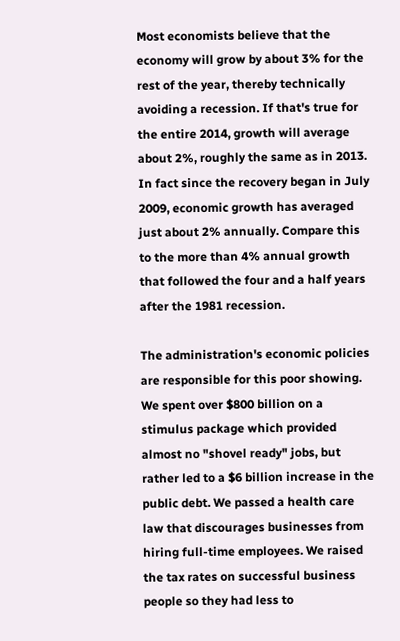Most economists believe that the economy will grow by about 3% for the rest of the year, thereby technically avoiding a recession. If that's true for the entire 2014, growth will average about 2%, roughly the same as in 2013. In fact since the recovery began in July 2009, economic growth has averaged just about 2% annually. Compare this to the more than 4% annual growth that followed the four and a half years after the 1981 recession.

The administration's economic policies are responsible for this poor showing. We spent over $800 billion on a stimulus package which provided almost no "shovel ready" jobs, but rather led to a $6 billion increase in the public debt. We passed a health care law that discourages businesses from hiring full-time employees. We raised the tax rates on successful business people so they had less to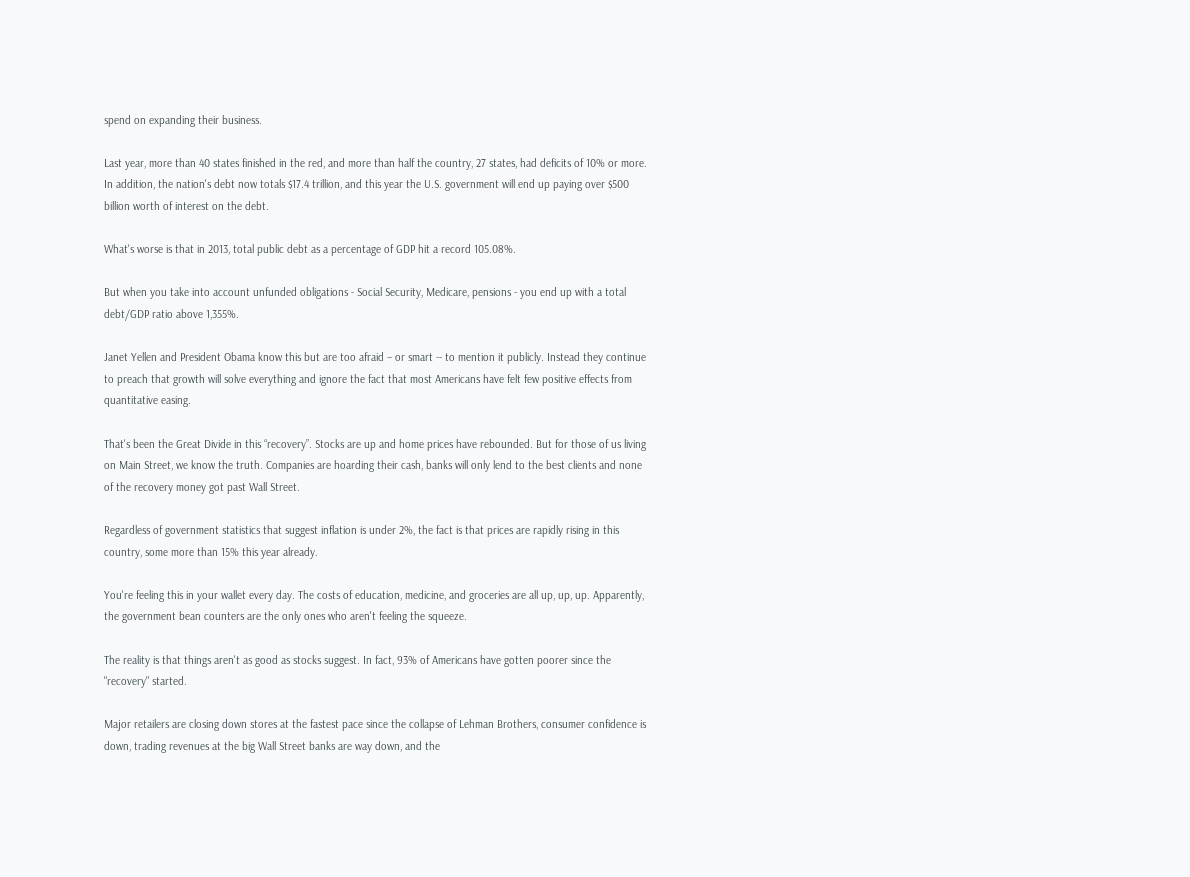spend on expanding their business.

Last year, more than 40 states finished in the red, and more than half the country, 27 states, had deficits of 10% or more. In addition, the nation's debt now totals $17.4 trillion, and this year the U.S. government will end up paying over $500 billion worth of interest on the debt.

What's worse is that in 2013, total public debt as a percentage of GDP hit a record 105.08%.

But when you take into account unfunded obligations - Social Security, Medicare, pensions - you end up with a total debt/GDP ratio above 1,355%.

Janet Yellen and President Obama know this but are too afraid – or smart -- to mention it publicly. Instead they continue to preach that growth will solve everything and ignore the fact that most Americans have felt few positive effects from quantitative easing.

That's been the Great Divide in this “recovery”. Stocks are up and home prices have rebounded. But for those of us living on Main Street, we know the truth. Companies are hoarding their cash, banks will only lend to the best clients and none of the recovery money got past Wall Street.

Regardless of government statistics that suggest inflation is under 2%, the fact is that prices are rapidly rising in this country, some more than 15% this year already.

You're feeling this in your wallet every day. The costs of education, medicine, and groceries are all up, up, up. Apparently, the government bean counters are the only ones who aren't feeling the squeeze.

The reality is that things aren't as good as stocks suggest. In fact, 93% of Americans have gotten poorer since the "recovery" started.

Major retailers are closing down stores at the fastest pace since the collapse of Lehman Brothers, consumer confidence is down, trading revenues at the big Wall Street banks are way down, and the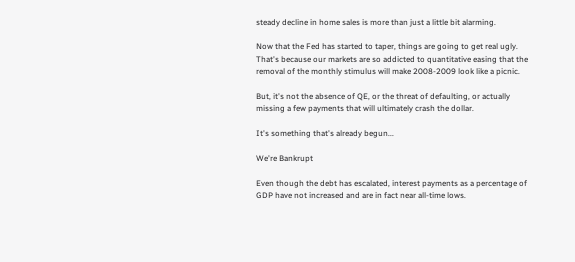steady decline in home sales is more than just a little bit alarming.

Now that the Fed has started to taper, things are going to get real ugly. That's because our markets are so addicted to quantitative easing that the removal of the monthly stimulus will make 2008-2009 look like a picnic.

But, it's not the absence of QE, or the threat of defaulting, or actually missing a few payments that will ultimately crash the dollar.

It's something that's already begun...

We're Bankrupt

Even though the debt has escalated, interest payments as a percentage of GDP have not increased and are in fact near all-time lows.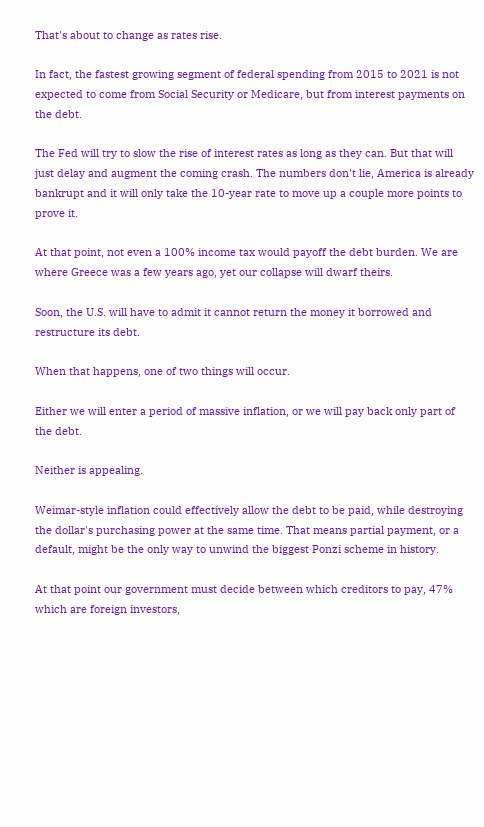That's about to change as rates rise.

In fact, the fastest growing segment of federal spending from 2015 to 2021 is not expected to come from Social Security or Medicare, but from interest payments on the debt.

The Fed will try to slow the rise of interest rates as long as they can. But that will just delay and augment the coming crash. The numbers don't lie, America is already bankrupt and it will only take the 10-year rate to move up a couple more points to prove it.

At that point, not even a 100% income tax would payoff the debt burden. We are where Greece was a few years ago, yet our collapse will dwarf theirs.

Soon, the U.S. will have to admit it cannot return the money it borrowed and restructure its debt.

When that happens, one of two things will occur.

Either we will enter a period of massive inflation, or we will pay back only part of the debt.

Neither is appealing.

Weimar-style inflation could effectively allow the debt to be paid, while destroying the dollar's purchasing power at the same time. That means partial payment, or a default, might be the only way to unwind the biggest Ponzi scheme in history.

At that point our government must decide between which creditors to pay, 47% which are foreign investors,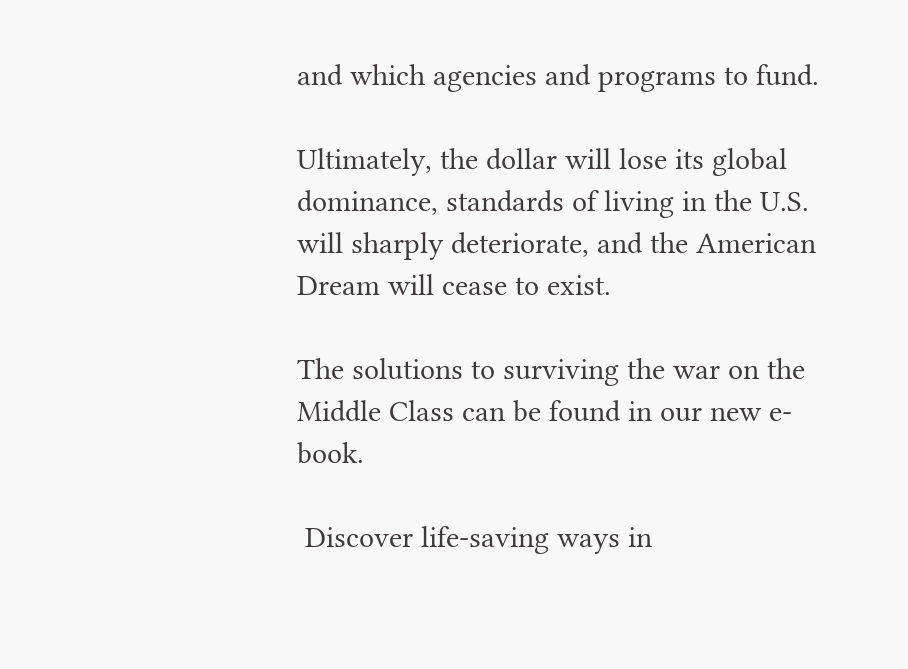and which agencies and programs to fund.

Ultimately, the dollar will lose its global dominance, standards of living in the U.S. will sharply deteriorate, and the American Dream will cease to exist.

The solutions to surviving the war on the Middle Class can be found in our new e-book.

 Discover life-saving ways in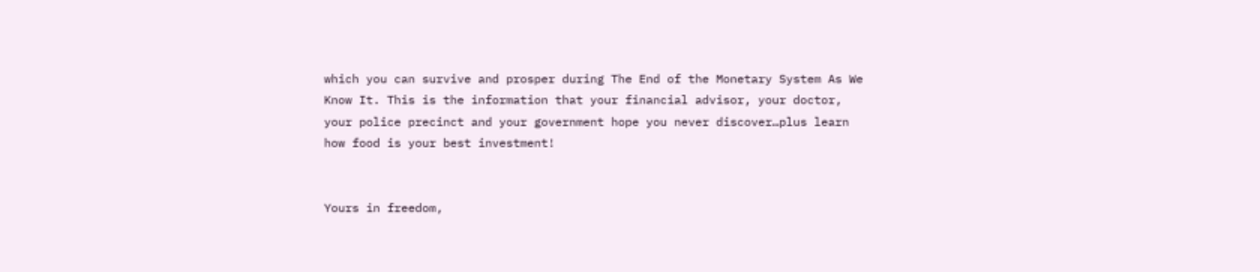which you can survive and prosper during The End of the Monetary System As We Know It. This is the information that your financial advisor, your doctor, your police precinct and your government hope you never discover…plus learn how food is your best investment!


Yours in freedom,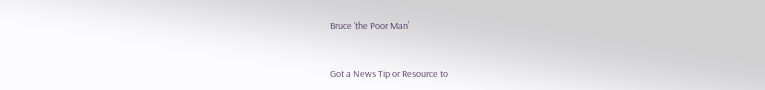Bruce ‘the Poor Man’


Got a News Tip or Resource to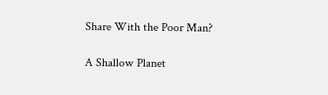Share With the Poor Man?

A Shallow Planet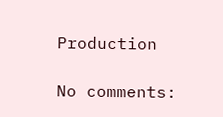Production

No comments: